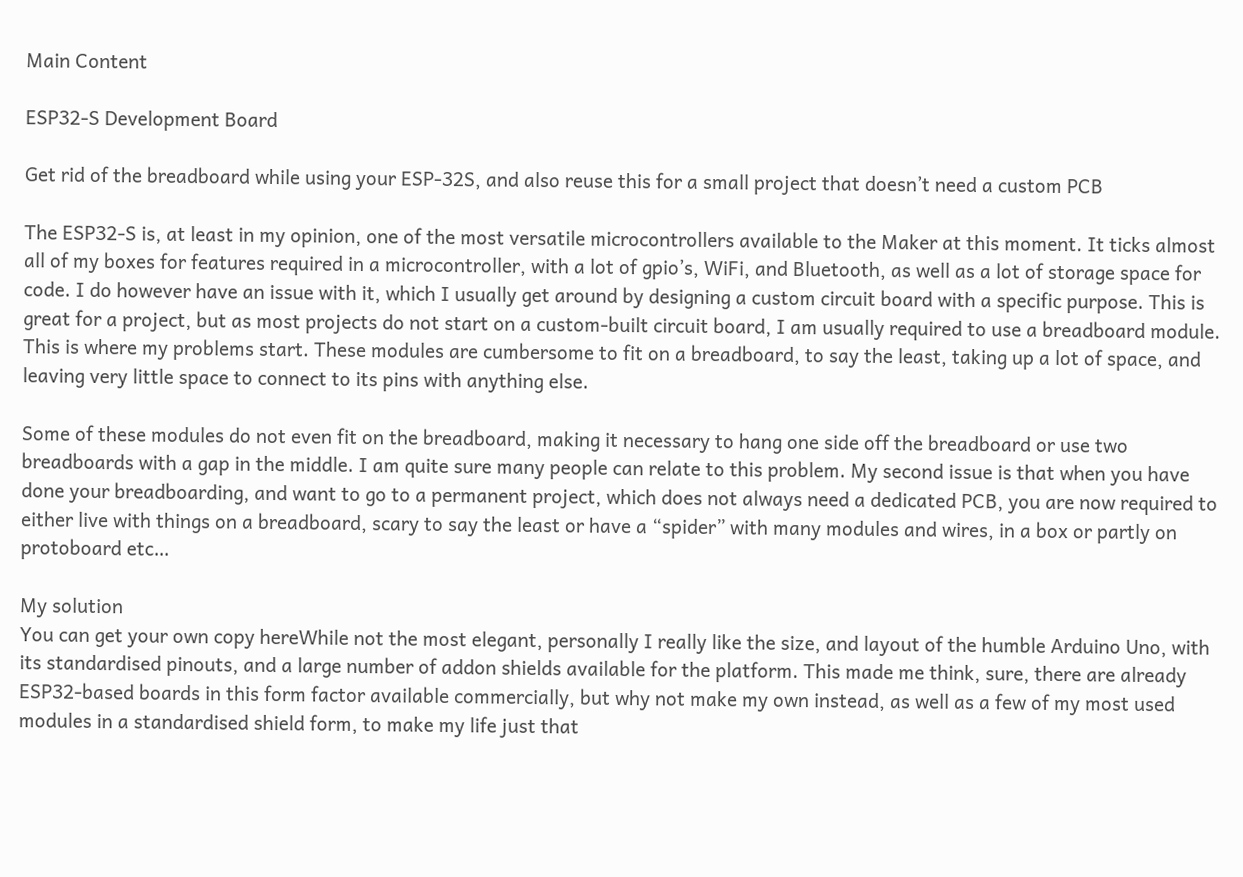Main Content

ESP32-S Development Board

Get rid of the breadboard while using your ESP-32S, and also reuse this for a small project that doesn’t need a custom PCB

The ESP32-S is, at least in my opinion, one of the most versatile microcontrollers available to the Maker at this moment. It ticks almost all of my boxes for features required in a microcontroller, with a lot of gpio’s, WiFi, and Bluetooth, as well as a lot of storage space for code. I do however have an issue with it, which I usually get around by designing a custom circuit board with a specific purpose. This is great for a project, but as most projects do not start on a custom-built circuit board, I am usually required to use a breadboard module. This is where my problems start. These modules are cumbersome to fit on a breadboard, to say the least, taking up a lot of space, and leaving very little space to connect to its pins with anything else.

Some of these modules do not even fit on the breadboard, making it necessary to hang one side off the breadboard or use two breadboards with a gap in the middle. I am quite sure many people can relate to this problem. My second issue is that when you have done your breadboarding, and want to go to a permanent project, which does not always need a dedicated PCB, you are now required to either live with things on a breadboard, scary to say the least or have a “spider” with many modules and wires, in a box or partly on protoboard etc…

My solution
You can get your own copy hereWhile not the most elegant, personally I really like the size, and layout of the humble Arduino Uno, with its standardised pinouts, and a large number of addon shields available for the platform. This made me think, sure, there are already ESP32-based boards in this form factor available commercially, but why not make my own instead, as well as a few of my most used modules in a standardised shield form, to make my life just that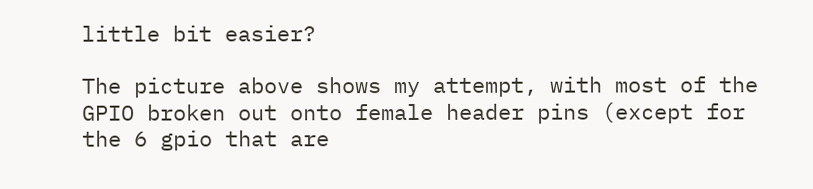little bit easier?

The picture above shows my attempt, with most of the GPIO broken out onto female header pins (except for the 6 gpio that are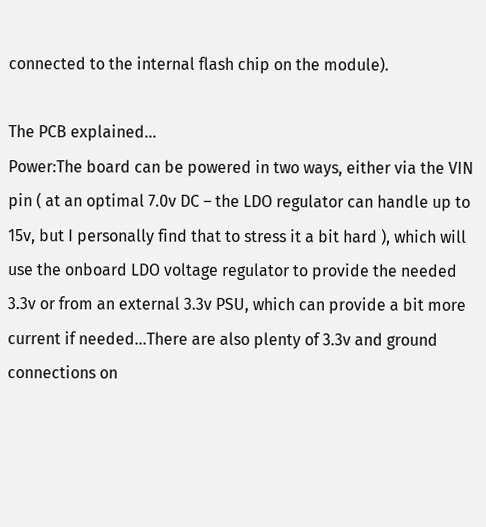connected to the internal flash chip on the module).

The PCB explained…
Power:The board can be powered in two ways, either via the VIN pin ( at an optimal 7.0v DC – the LDO regulator can handle up to 15v, but I personally find that to stress it a bit hard ), which will use the onboard LDO voltage regulator to provide the needed 3.3v or from an external 3.3v PSU, which can provide a bit more current if needed…There are also plenty of 3.3v and ground connections on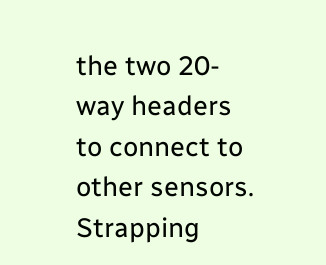the two 20-way headers to connect to other sensors. Strapping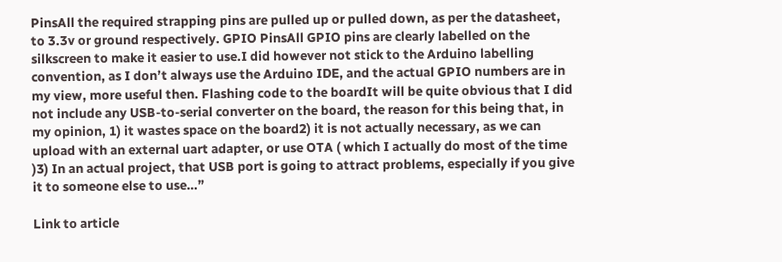PinsAll the required strapping pins are pulled up or pulled down, as per the datasheet, to 3.3v or ground respectively. GPIO PinsAll GPIO pins are clearly labelled on the silkscreen to make it easier to use.I did however not stick to the Arduino labelling convention, as I don’t always use the Arduino IDE, and the actual GPIO numbers are in my view, more useful then. Flashing code to the boardIt will be quite obvious that I did not include any USB-to-serial converter on the board, the reason for this being that, in my opinion, 1) it wastes space on the board2) it is not actually necessary, as we can upload with an external uart adapter, or use OTA ( which I actually do most of the time )3) In an actual project, that USB port is going to attract problems, especially if you give it to someone else to use…”

Link to article